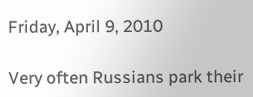Friday, April 9, 2010

Very often Russians park their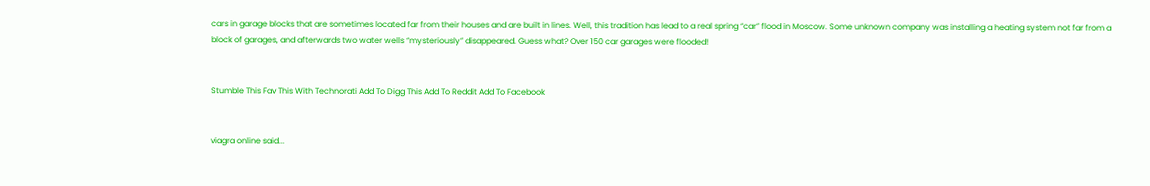cars in garage blocks that are sometimes located far from their houses and are built in lines. Well, this tradition has lead to a real spring “car” flood in Moscow. Some unknown company was installing a heating system not far from a block of garages, and afterwards two water wells “mysteriously” disappeared. Guess what? Over 150 car garages were flooded!


Stumble This Fav This With Technorati Add To Digg This Add To Reddit Add To Facebook


viagra online said...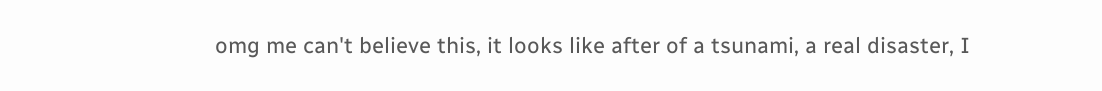omg me can't believe this, it looks like after of a tsunami, a real disaster, I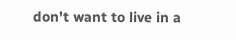don't want to live in a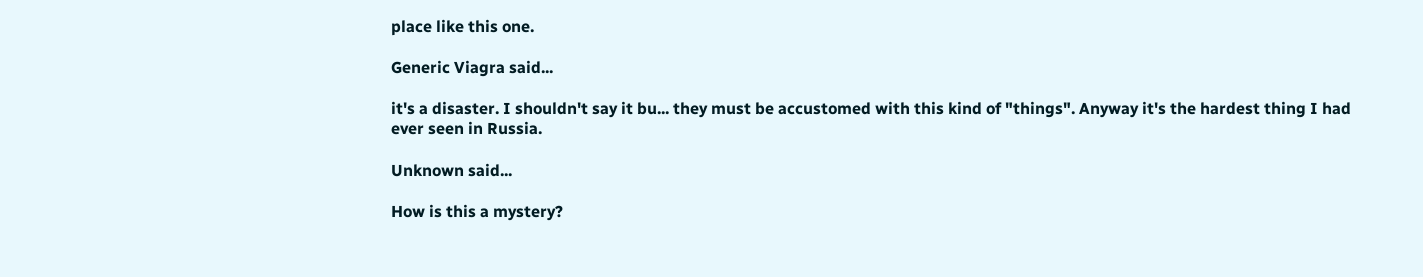place like this one.

Generic Viagra said...

it's a disaster. I shouldn't say it bu... they must be accustomed with this kind of "things". Anyway it's the hardest thing I had ever seen in Russia.

Unknown said...

How is this a mystery?